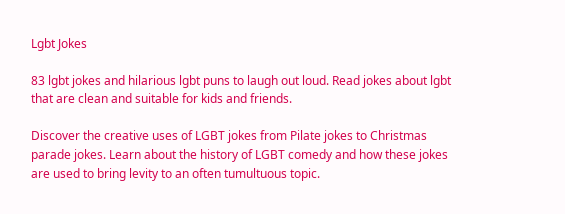Lgbt Jokes

83 lgbt jokes and hilarious lgbt puns to laugh out loud. Read jokes about lgbt that are clean and suitable for kids and friends.

Discover the creative uses of LGBT jokes from Pilate jokes to Christmas parade jokes. Learn about the history of LGBT comedy and how these jokes are used to bring levity to an often tumultuous topic.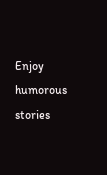Enjoy humorous stories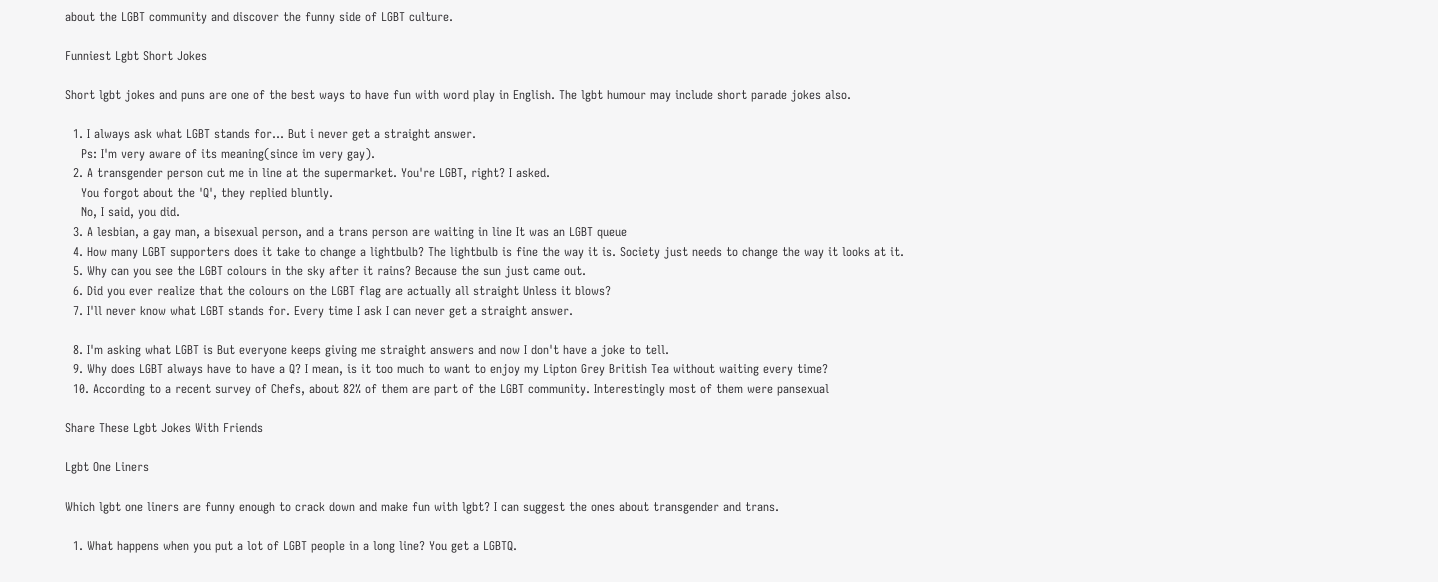about the LGBT community and discover the funny side of LGBT culture.

Funniest Lgbt Short Jokes

Short lgbt jokes and puns are one of the best ways to have fun with word play in English. The lgbt humour may include short parade jokes also.

  1. I always ask what LGBT stands for... But i never get a straight answer.
    Ps: I'm very aware of its meaning(since im very gay).
  2. A transgender person cut me in line at the supermarket. You're LGBT, right? I asked.
    You forgot about the 'Q', they replied bluntly.
    No, I said, you did.
  3. A lesbian, a gay man, a bisexual person, and a trans person are waiting in line It was an LGBT queue
  4. How many LGBT supporters does it take to change a lightbulb? The lightbulb is fine the way it is. Society just needs to change the way it looks at it.
  5. Why can you see the LGBT colours in the sky after it rains? Because the sun just came out.
  6. Did you ever realize that the colours on the LGBT flag are actually all straight Unless it blows?
  7. I'll never know what LGBT stands for. Every time I ask I can never get a straight answer.

  8. I'm asking what LGBT is But everyone keeps giving me straight answers and now I don't have a joke to tell.
  9. Why does LGBT always have to have a Q? I mean, is it too much to want to enjoy my Lipton Grey British Tea without waiting every time?
  10. According to a recent survey of Chefs, about 82% of them are part of the LGBT community. Interestingly most of them were pansexual

Share These Lgbt Jokes With Friends

Lgbt One Liners

Which lgbt one liners are funny enough to crack down and make fun with lgbt? I can suggest the ones about transgender and trans.

  1. What happens when you put a lot of LGBT people in a long line? You get a LGBTQ.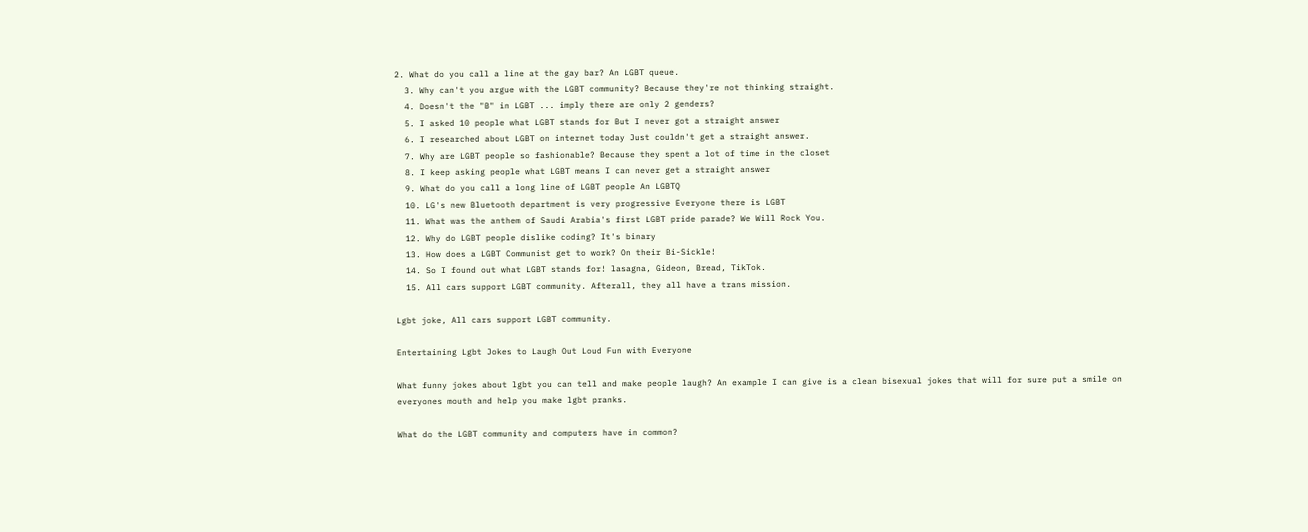2. What do you call a line at the gay bar? An LGBT queue.
  3. Why can't you argue with the LGBT community? Because they're not thinking straight.
  4. Doesn't the "B" in LGBT ... imply there are only 2 genders?
  5. I asked 10 people what LGBT stands for But I never got a straight answer
  6. I researched about LGBT on internet today Just couldn't get a straight answer.
  7. Why are LGBT people so fashionable? Because they spent a lot of time in the closet
  8. I keep asking people what LGBT means I can never get a straight answer
  9. What do you call a long line of LGBT people An LGBTQ
  10. LG's new Bluetooth department is very progressive Everyone there is LGBT
  11. What was the anthem of Saudi Arabia's first LGBT pride parade? We Will Rock You.
  12. Why do LGBT people dislike coding? It's binary
  13. How does a LGBT Communist get to work? On their Bi-Sickle!
  14. So I found out what LGBT stands for! lasagna, Gideon, Bread, TikTok.
  15. All cars support LGBT community. Afterall, they all have a trans mission.

Lgbt joke, All cars support LGBT community.

Entertaining Lgbt Jokes to Laugh Out Loud Fun with Everyone

What funny jokes about lgbt you can tell and make people laugh? An example I can give is a clean bisexual jokes that will for sure put a smile on everyones mouth and help you make lgbt pranks.

What do the LGBT community and computers have in common?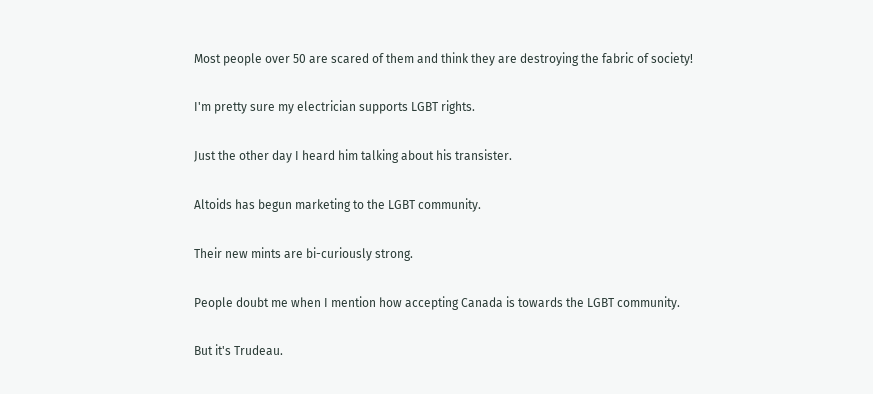Most people over 50 are scared of them and think they are destroying the fabric of society!

I'm pretty sure my electrician supports LGBT rights.

Just the other day I heard him talking about his transister.

Altoids has begun marketing to the LGBT community.

Their new mints are bi-curiously strong.

People doubt me when I mention how accepting Canada is towards the LGBT community.

But it's Trudeau.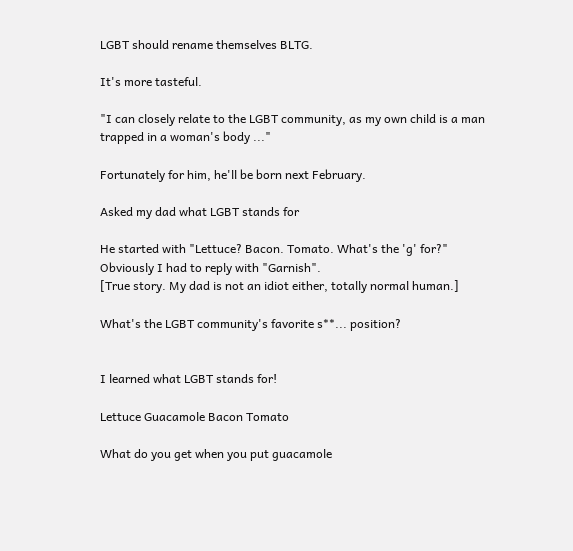LGBT should rename themselves BLTG.

It's more tasteful.

"I can closely relate to the LGBT community, as my own child is a man trapped in a woman's body ..."

Fortunately for him, he'll be born next February.

Asked my dad what LGBT stands for

He started with "Lettuce? Bacon. Tomato. What's the 'g' for?"
Obviously I had to reply with "Garnish".
[True story. My dad is not an idiot either, totally normal human.]

What's the LGBT community's favorite s**... position?


I learned what LGBT stands for!

Lettuce Guacamole Bacon Tomato

What do you get when you put guacamole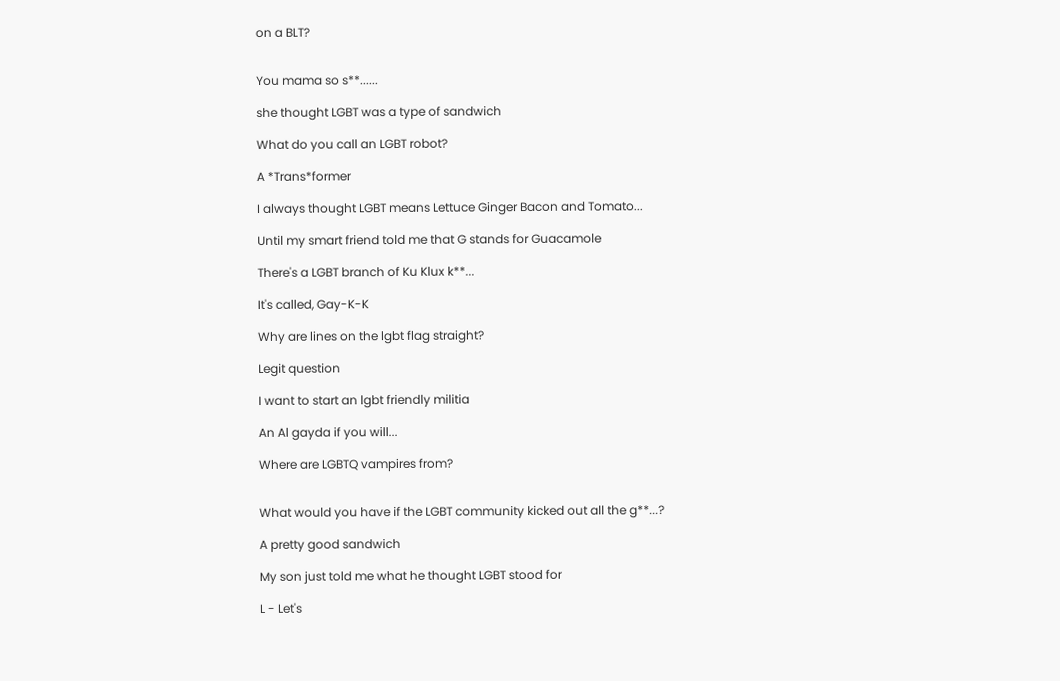on a BLT?


You mama so s**......

she thought LGBT was a type of sandwich

What do you call an LGBT robot?

A *Trans*former

I always thought LGBT means Lettuce Ginger Bacon and Tomato...

Until my smart friend told me that G stands for Guacamole

There's a LGBT branch of Ku Klux k**...

It's called, Gay-K-K

Why are lines on the lgbt flag straight?

Legit question

I want to start an lgbt friendly militia

An Al gayda if you will...

Where are LGBTQ vampires from?


What would you have if the LGBT community kicked out all the g**...?

A pretty good sandwich

My son just told me what he thought LGBT stood for

L - Let's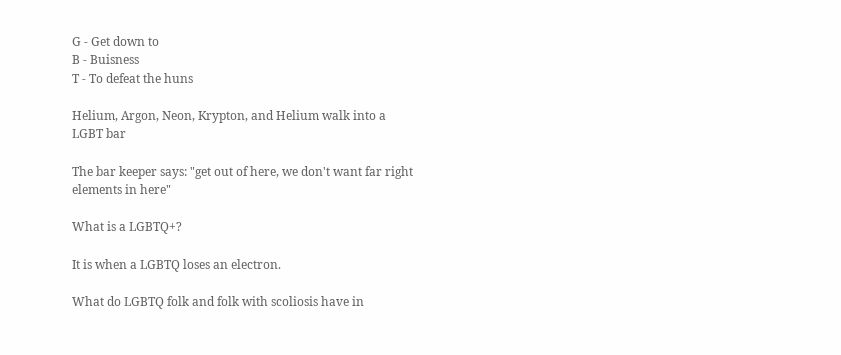G - Get down to
B - Buisness
T - To defeat the huns

Helium, Argon, Neon, Krypton, and Helium walk into a LGBT bar

The bar keeper says: "get out of here, we don't want far right elements in here"

What is a LGBTQ+?

It is when a LGBTQ loses an electron.

What do LGBTQ folk and folk with scoliosis have in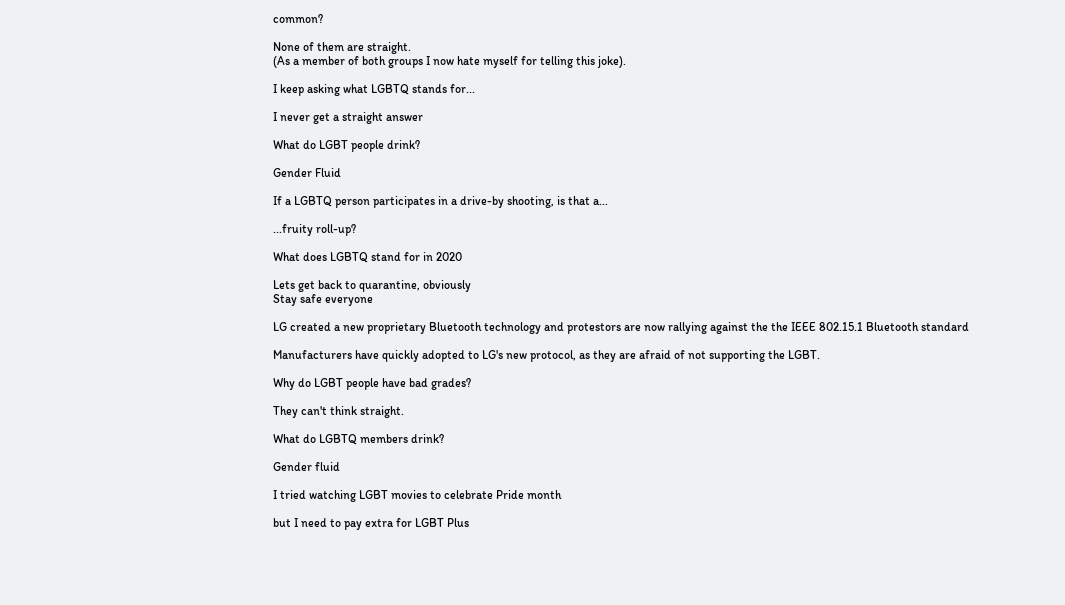common?

None of them are straight.
(As a member of both groups I now hate myself for telling this joke).

I keep asking what LGBTQ stands for...

I never get a straight answer

What do LGBT people drink?

Gender Fluid

If a LGBTQ person participates in a drive-by shooting, is that a...

...fruity roll-up?

What does LGBTQ stand for in 2020

Lets get back to quarantine, obviously
Stay safe everyone

LG created a new proprietary Bluetooth technology and protestors are now rallying against the the IEEE 802.15.1 Bluetooth standard

Manufacturers have quickly adopted to LG's new protocol, as they are afraid of not supporting the LGBT.

Why do LGBT people have bad grades?

They can't think straight.

What do LGBTQ members drink?

Gender fluid

I tried watching LGBT movies to celebrate Pride month

but I need to pay extra for LGBT Plus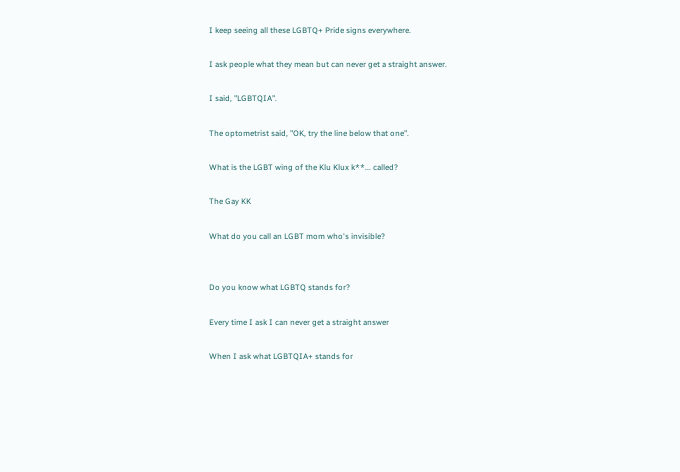I keep seeing all these LGBTQ+ Pride signs everywhere.

I ask people what they mean but can never get a straight answer.

I said, "LGBTQIA".

The optometrist said, "OK, try the line below that one".

What is the LGBT wing of the Klu Klux k**... called?

The Gay KK

What do you call an LGBT mom who's invisible?


Do you know what LGBTQ stands for?

Every time I ask I can never get a straight answer

When I ask what LGBTQIA+ stands for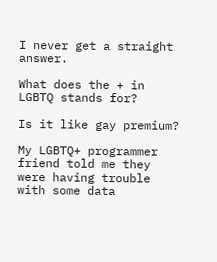I never get a straight answer.

What does the + in LGBTQ stands for?

Is it like gay premium?

My LGBTQ+ programmer friend told me they were having trouble with some data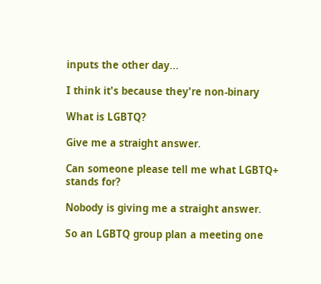inputs the other day...

I think it's because they're non-binary

What is LGBTQ?

Give me a straight answer.

Can someone please tell me what LGBTQ+ stands for?

Nobody is giving me a straight answer.

So an LGBTQ group plan a meeting one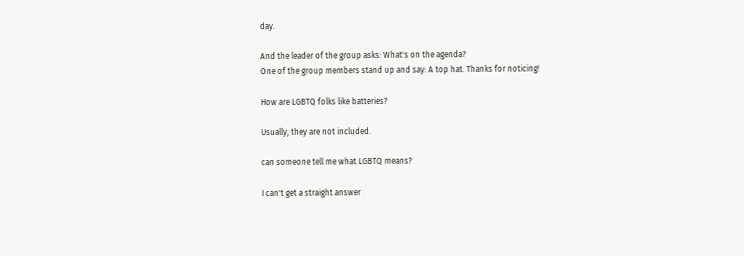day.

And the leader of the group asks: What's on the agenda?
One of the group members stand up and say: A top hat. Thanks for noticing!

How are LGBTQ folks like batteries?

Usually, they are not included.

can someone tell me what LGBTQ means?

I can't get a straight answer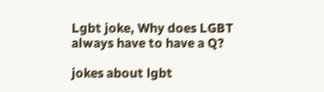Lgbt joke, Why does LGBT always have to have a Q?

jokes about lgbt